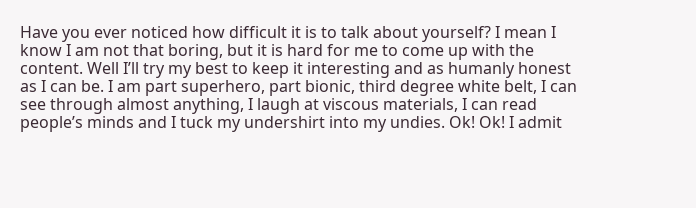Have you ever noticed how difficult it is to talk about yourself? I mean I know I am not that boring, but it is hard for me to come up with the content. Well I’ll try my best to keep it interesting and as humanly honest as I can be. I am part superhero, part bionic, third degree white belt, I can see through almost anything, I laugh at viscous materials, I can read people’s minds and I tuck my undershirt into my undies. Ok! Ok! I admit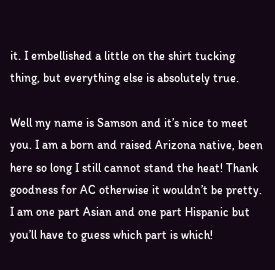it. I embellished a little on the shirt tucking thing, but everything else is absolutely true.

Well my name is Samson and it’s nice to meet you. I am a born and raised Arizona native, been here so long I still cannot stand the heat! Thank goodness for AC otherwise it wouldn’t be pretty. I am one part Asian and one part Hispanic but you’ll have to guess which part is which!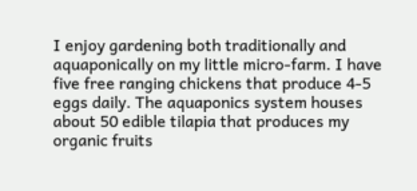I enjoy gardening both traditionally and aquaponically on my little micro-farm. I have five free ranging chickens that produce 4-5 eggs daily. The aquaponics system houses about 50 edible tilapia that produces my organic fruits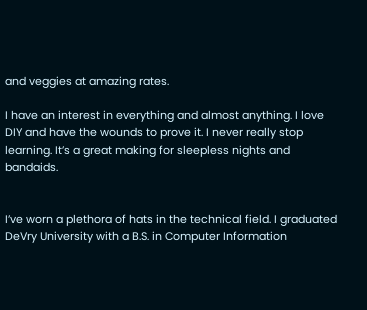and veggies at amazing rates.

I have an interest in everything and almost anything. I love DIY and have the wounds to prove it. I never really stop learning. It’s a great making for sleepless nights and bandaids.


I’ve worn a plethora of hats in the technical field. I graduated DeVry University with a B.S. in Computer Information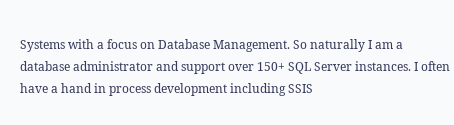Systems with a focus on Database Management. So naturally I am a database administrator and support over 150+ SQL Server instances. I often have a hand in process development including SSIS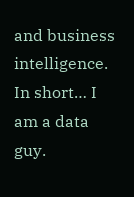and business intelligence. In short… I am a data guy.